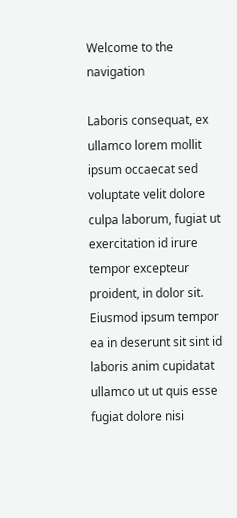Welcome to the navigation

Laboris consequat, ex ullamco lorem mollit ipsum occaecat sed voluptate velit dolore culpa laborum, fugiat ut exercitation id irure tempor excepteur proident, in dolor sit. Eiusmod ipsum tempor ea in deserunt sit sint id laboris anim cupidatat ullamco ut ut quis esse fugiat dolore nisi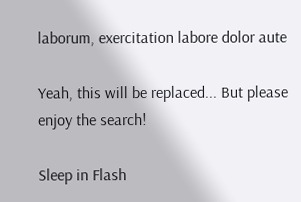laborum, exercitation labore dolor aute

Yeah, this will be replaced... But please enjoy the search!

Sleep in Flash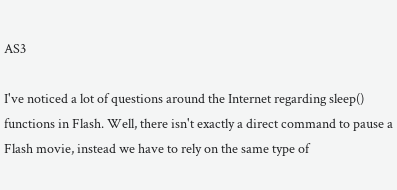AS3

I've noticed a lot of questions around the Internet regarding sleep() functions in Flash. Well, there isn't exactly a direct command to pause a Flash movie, instead we have to rely on the same type of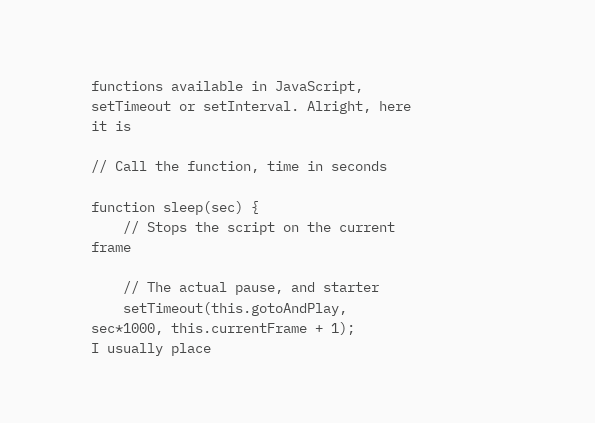functions available in JavaScript, setTimeout or setInterval. Alright, here it is

// Call the function, time in seconds

function sleep(sec) {
    // Stops the script on the current frame

    // The actual pause, and starter
    setTimeout(this.gotoAndPlay, sec*1000, this.currentFrame + 1);
I usually place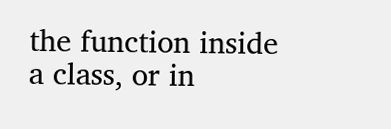the function inside a class, or in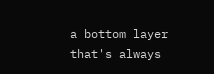a bottom layer that's always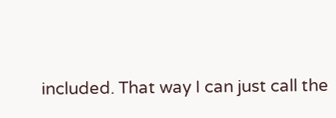included. That way I can just call the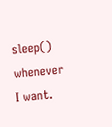sleep() whenever I want.